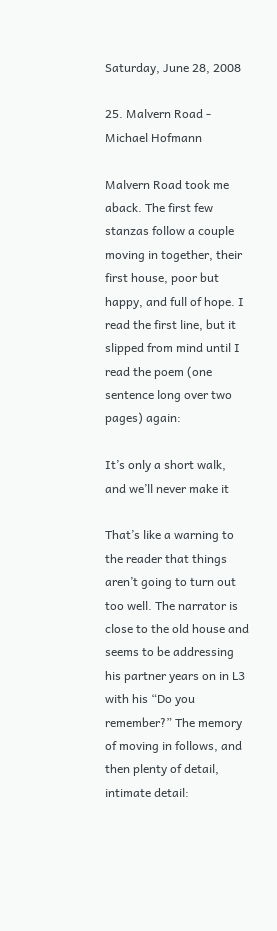Saturday, June 28, 2008

25. Malvern Road - Michael Hofmann

Malvern Road took me aback. The first few stanzas follow a couple moving in together, their first house, poor but happy, and full of hope. I read the first line, but it slipped from mind until I read the poem (one sentence long over two pages) again:

It’s only a short walk, and we’ll never make it

That’s like a warning to the reader that things aren’t going to turn out too well. The narrator is close to the old house and seems to be addressing his partner years on in L3 with his “Do you remember?” The memory of moving in follows, and then plenty of detail, intimate detail: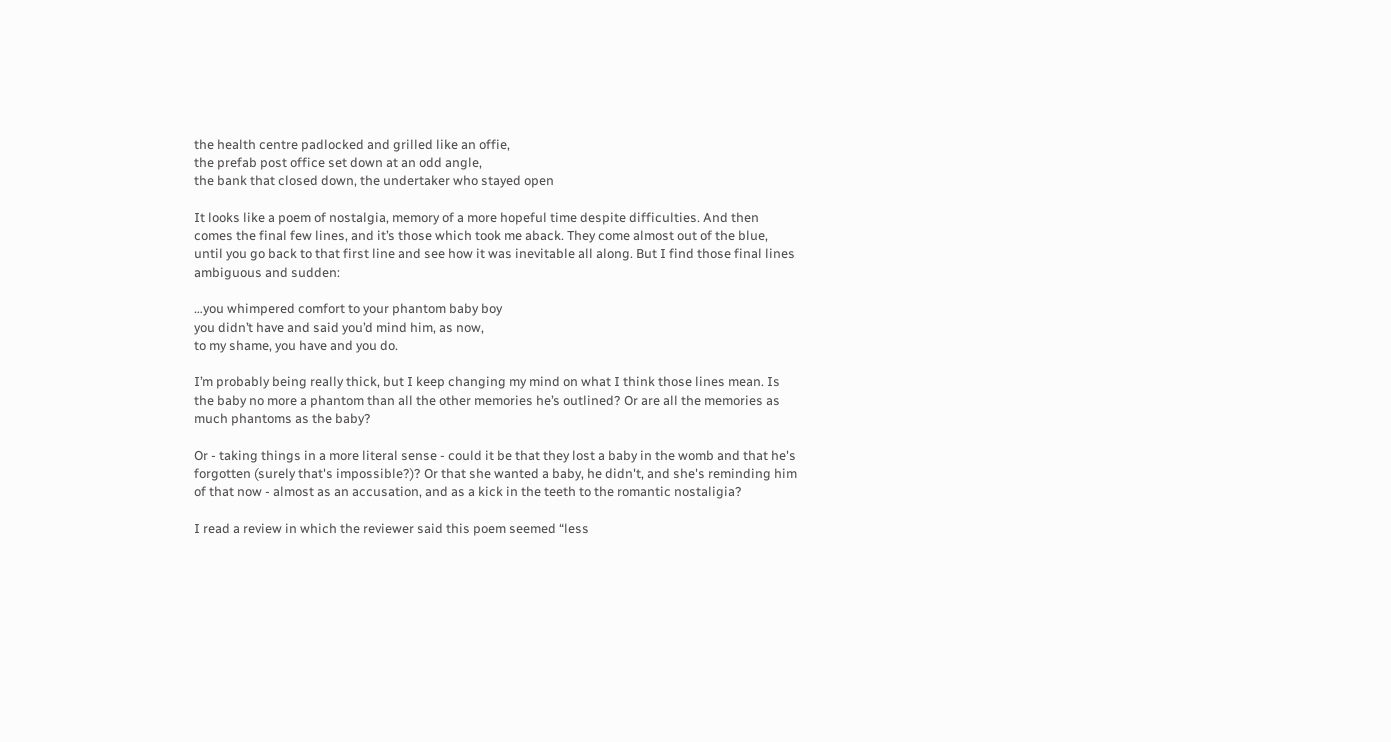the health centre padlocked and grilled like an offie,
the prefab post office set down at an odd angle,
the bank that closed down, the undertaker who stayed open

It looks like a poem of nostalgia, memory of a more hopeful time despite difficulties. And then comes the final few lines, and it’s those which took me aback. They come almost out of the blue, until you go back to that first line and see how it was inevitable all along. But I find those final lines ambiguous and sudden:

…you whimpered comfort to your phantom baby boy
you didn’t have and said you’d mind him, as now,
to my shame, you have and you do.

I’m probably being really thick, but I keep changing my mind on what I think those lines mean. Is the baby no more a phantom than all the other memories he’s outlined? Or are all the memories as much phantoms as the baby?

Or - taking things in a more literal sense - could it be that they lost a baby in the womb and that he's forgotten (surely that's impossible?)? Or that she wanted a baby, he didn't, and she's reminding him of that now - almost as an accusation, and as a kick in the teeth to the romantic nostaligia?

I read a review in which the reviewer said this poem seemed “less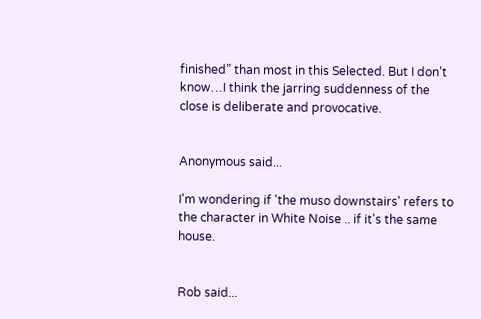finished” than most in this Selected. But I don’t know…I think the jarring suddenness of the close is deliberate and provocative.


Anonymous said...

I'm wondering if 'the muso downstairs' refers to the character in White Noise .. if it's the same house.


Rob said...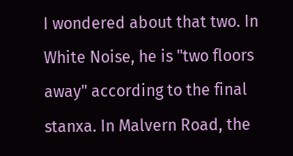I wondered about that two. In White Noise, he is "two floors away" according to the final stanxa. In Malvern Road, the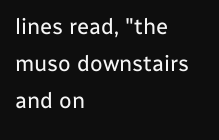lines read, "the muso downstairs and on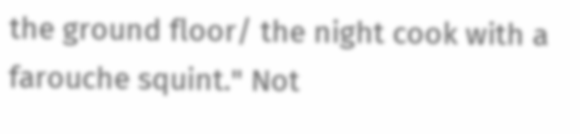the ground floor/ the night cook with a farouche squint." Not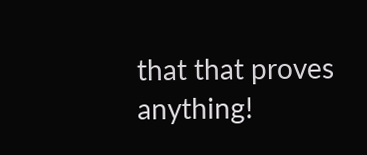that that proves anything!